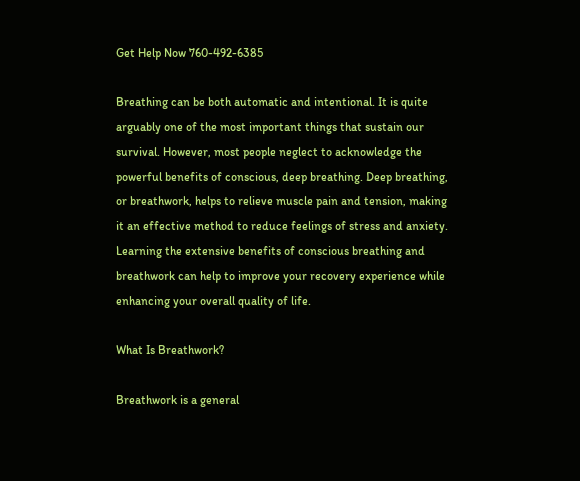Get Help Now 760-492-6385

Breathing can be both automatic and intentional. It is quite arguably one of the most important things that sustain our survival. However, most people neglect to acknowledge the powerful benefits of conscious, deep breathing. Deep breathing, or breathwork, helps to relieve muscle pain and tension, making it an effective method to reduce feelings of stress and anxiety. Learning the extensive benefits of conscious breathing and breathwork can help to improve your recovery experience while enhancing your overall quality of life.

What Is Breathwork?

Breathwork is a general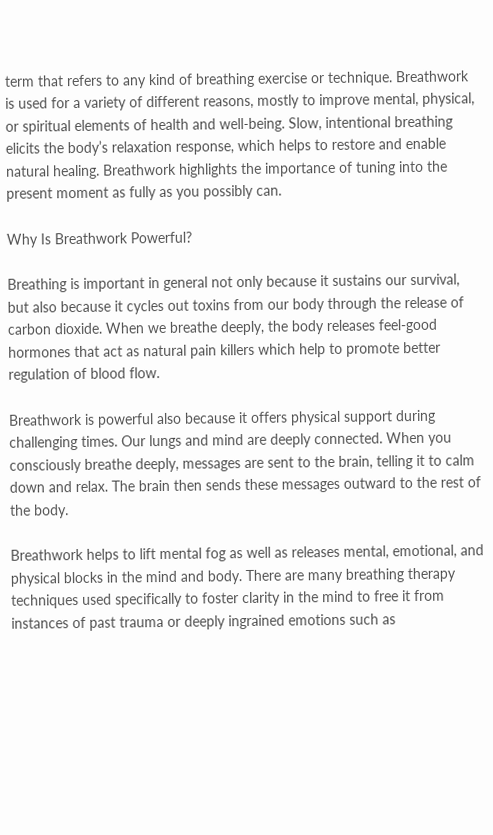term that refers to any kind of breathing exercise or technique. Breathwork is used for a variety of different reasons, mostly to improve mental, physical, or spiritual elements of health and well-being. Slow, intentional breathing elicits the body’s relaxation response, which helps to restore and enable natural healing. Breathwork highlights the importance of tuning into the present moment as fully as you possibly can.

Why Is Breathwork Powerful?

Breathing is important in general not only because it sustains our survival, but also because it cycles out toxins from our body through the release of carbon dioxide. When we breathe deeply, the body releases feel-good hormones that act as natural pain killers which help to promote better regulation of blood flow.

Breathwork is powerful also because it offers physical support during challenging times. Our lungs and mind are deeply connected. When you consciously breathe deeply, messages are sent to the brain, telling it to calm down and relax. The brain then sends these messages outward to the rest of the body.

Breathwork helps to lift mental fog as well as releases mental, emotional, and physical blocks in the mind and body. There are many breathing therapy techniques used specifically to foster clarity in the mind to free it from instances of past trauma or deeply ingrained emotions such as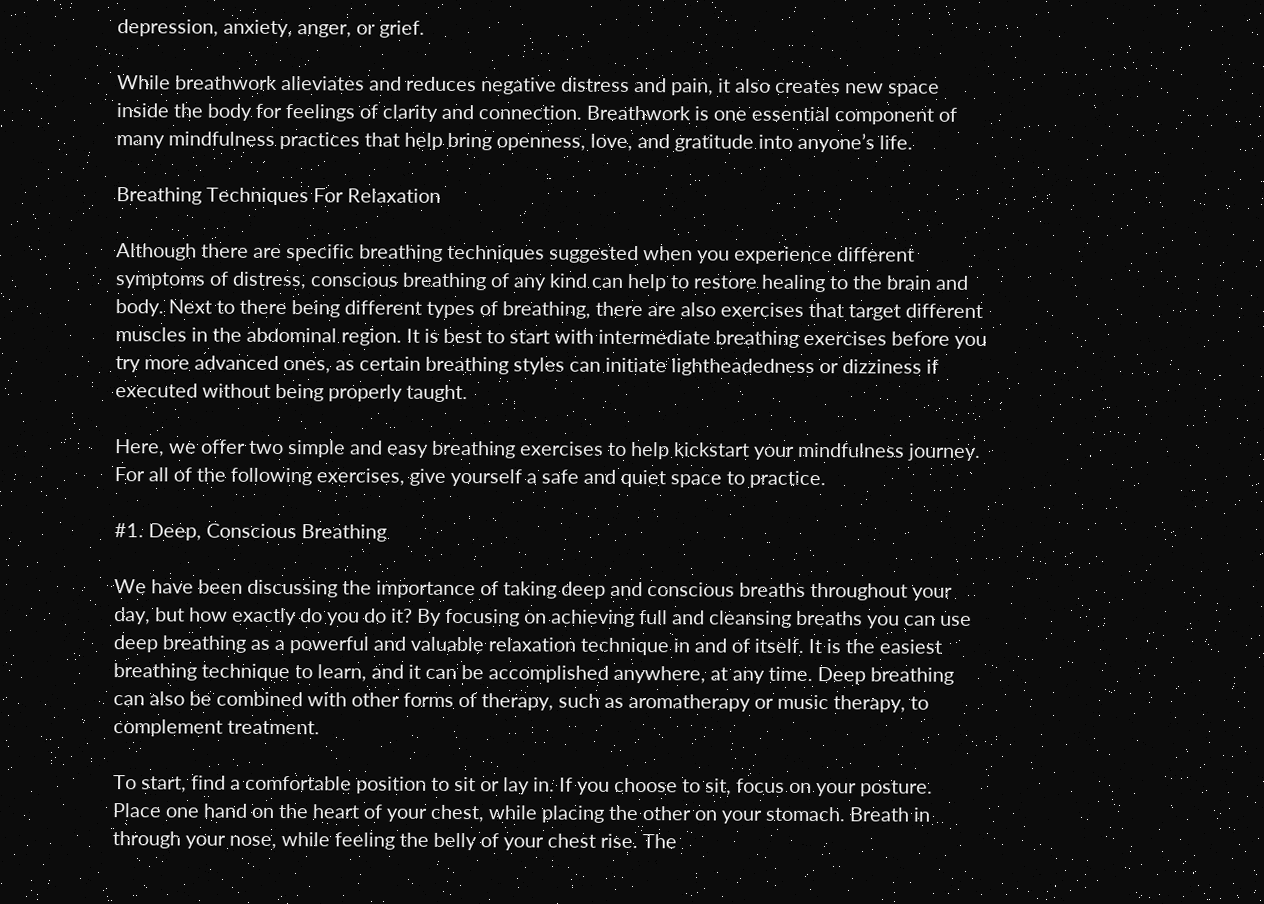depression, anxiety, anger, or grief.

While breathwork alleviates and reduces negative distress and pain, it also creates new space inside the body for feelings of clarity and connection. Breathwork is one essential component of many mindfulness practices that help bring openness, love, and gratitude into anyone’s life.

Breathing Techniques For Relaxation

Although there are specific breathing techniques suggested when you experience different symptoms of distress, conscious breathing of any kind can help to restore healing to the brain and body. Next to there being different types of breathing, there are also exercises that target different muscles in the abdominal region. It is best to start with intermediate breathing exercises before you try more advanced ones, as certain breathing styles can initiate lightheadedness or dizziness if executed without being properly taught.

Here, we offer two simple and easy breathing exercises to help kickstart your mindfulness journey. For all of the following exercises, give yourself a safe and quiet space to practice.

#1. Deep, Conscious Breathing

We have been discussing the importance of taking deep and conscious breaths throughout your day, but how exactly do you do it? By focusing on achieving full and cleansing breaths you can use deep breathing as a powerful and valuable relaxation technique in and of itself. It is the easiest breathing technique to learn, and it can be accomplished anywhere, at any time. Deep breathing can also be combined with other forms of therapy, such as aromatherapy or music therapy, to complement treatment.

To start, find a comfortable position to sit or lay in. If you choose to sit, focus on your posture. Place one hand on the heart of your chest, while placing the other on your stomach. Breath in through your nose, while feeling the belly of your chest rise. The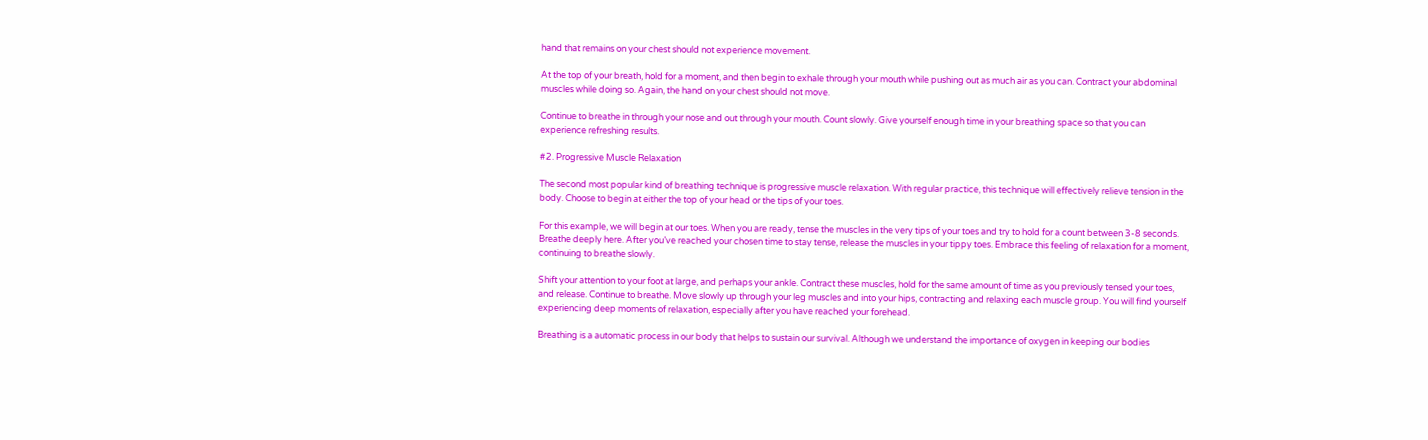hand that remains on your chest should not experience movement.

At the top of your breath, hold for a moment, and then begin to exhale through your mouth while pushing out as much air as you can. Contract your abdominal muscles while doing so. Again, the hand on your chest should not move.

Continue to breathe in through your nose and out through your mouth. Count slowly. Give yourself enough time in your breathing space so that you can experience refreshing results.

#2. Progressive Muscle Relaxation

The second most popular kind of breathing technique is progressive muscle relaxation. With regular practice, this technique will effectively relieve tension in the body. Choose to begin at either the top of your head or the tips of your toes.

For this example, we will begin at our toes. When you are ready, tense the muscles in the very tips of your toes and try to hold for a count between 3-8 seconds. Breathe deeply here. After you’ve reached your chosen time to stay tense, release the muscles in your tippy toes. Embrace this feeling of relaxation for a moment, continuing to breathe slowly.

Shift your attention to your foot at large, and perhaps your ankle. Contract these muscles, hold for the same amount of time as you previously tensed your toes, and release. Continue to breathe. Move slowly up through your leg muscles and into your hips, contracting and relaxing each muscle group. You will find yourself experiencing deep moments of relaxation, especially after you have reached your forehead.

Breathing is a automatic process in our body that helps to sustain our survival. Although we understand the importance of oxygen in keeping our bodies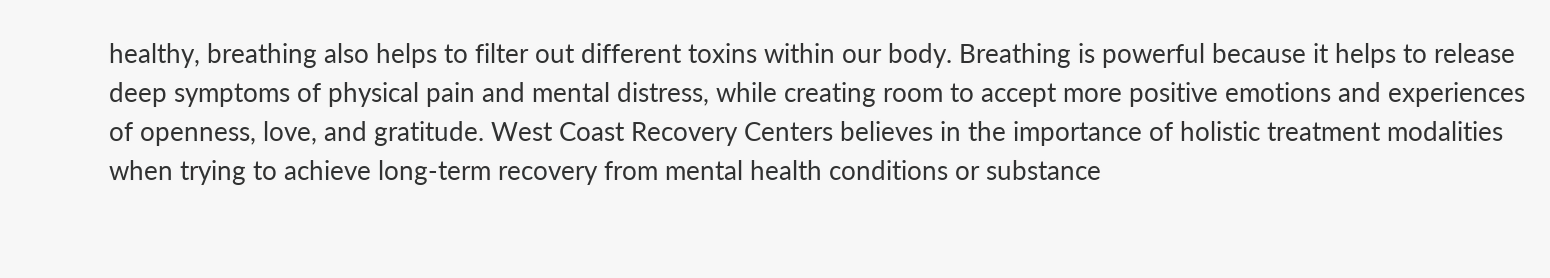healthy, breathing also helps to filter out different toxins within our body. Breathing is powerful because it helps to release deep symptoms of physical pain and mental distress, while creating room to accept more positive emotions and experiences of openness, love, and gratitude. West Coast Recovery Centers believes in the importance of holistic treatment modalities when trying to achieve long-term recovery from mental health conditions or substance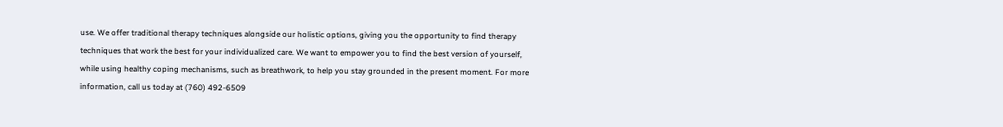use. We offer traditional therapy techniques alongside our holistic options, giving you the opportunity to find therapy techniques that work the best for your individualized care. We want to empower you to find the best version of yourself, while using healthy coping mechanisms, such as breathwork, to help you stay grounded in the present moment. For more information, call us today at (760) 492-6509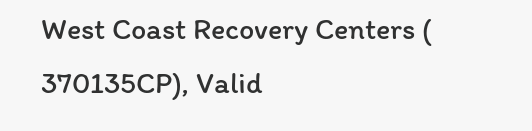West Coast Recovery Centers ( 370135CP), Valid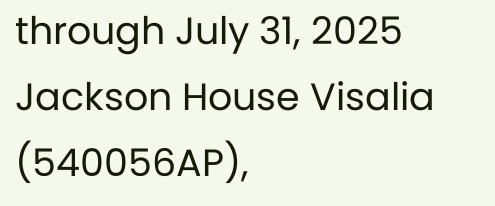through July 31, 2025
Jackson House Visalia (540056AP),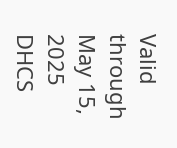Valid through May 15, 2025
DHCS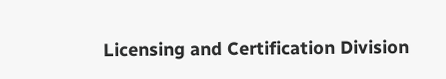Licensing and Certification Division